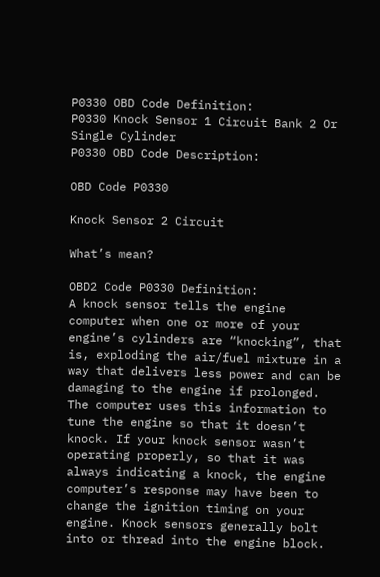P0330 OBD Code Definition:
P0330 Knock Sensor 1 Circuit Bank 2 Or Single Cylinder
P0330 OBD Code Description:

OBD Code P0330

Knock Sensor 2 Circuit

What’s mean?

OBD2 Code P0330 Definition:
A knock sensor tells the engine computer when one or more of your engine’s cylinders are “knocking”, that is, exploding the air/fuel mixture in a way that delivers less power and can be damaging to the engine if prolonged. The computer uses this information to tune the engine so that it doesn’t knock. If your knock sensor wasn’t operating properly, so that it was always indicating a knock, the engine computer’s response may have been to change the ignition timing on your engine. Knock sensors generally bolt into or thread into the engine block.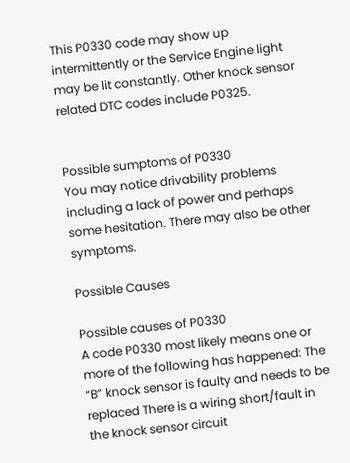This P0330 code may show up intermittently or the Service Engine light may be lit constantly. Other knock sensor related DTC codes include P0325.


Possible sumptoms of P0330
You may notice drivability problems including a lack of power and perhaps some hesitation. There may also be other symptoms.

Possible Causes

Possible causes of P0330
A code P0330 most likely means one or more of the following has happened: The “B” knock sensor is faulty and needs to be replaced There is a wiring short/fault in the knock sensor circuit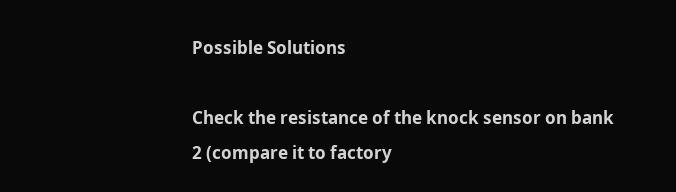Possible Solutions

Check the resistance of the knock sensor on bank 2 (compare it to factory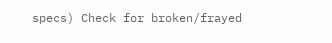specs) Check for broken/frayed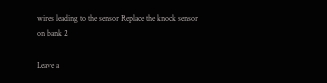wires leading to the sensor Replace the knock sensor on bank 2

Leave a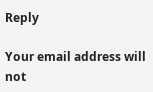Reply

Your email address will not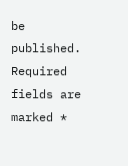be published. Required fields are marked *